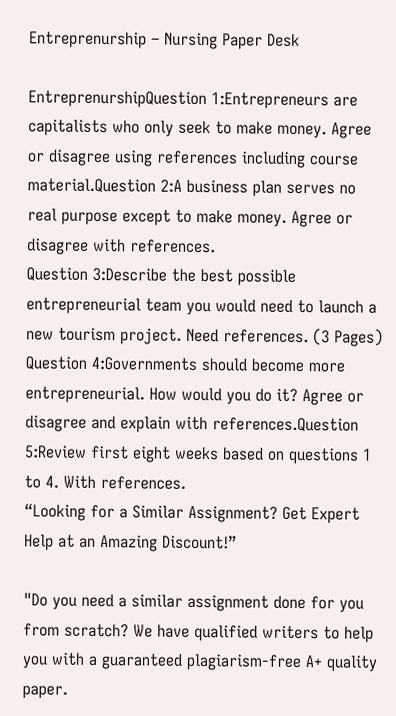Entreprenurship – Nursing Paper Desk

EntreprenurshipQuestion 1:Entrepreneurs are capitalists who only seek to make money. Agree or disagree using references including course material.Question 2:A business plan serves no real purpose except to make money. Agree or disagree with references.
Question 3:Describe the best possible entrepreneurial team you would need to launch a new tourism project. Need references. (3 Pages)
Question 4:Governments should become more entrepreneurial. How would you do it? Agree or disagree and explain with references.Question 5:Review first eight weeks based on questions 1 to 4. With references.
“Looking for a Similar Assignment? Get Expert Help at an Amazing Discount!”

"Do you need a similar assignment done for you from scratch? We have qualified writers to help you with a guaranteed plagiarism-free A+ quality paper.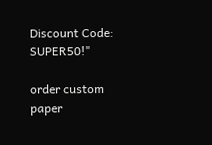Discount Code: SUPER50!"

order custom paper